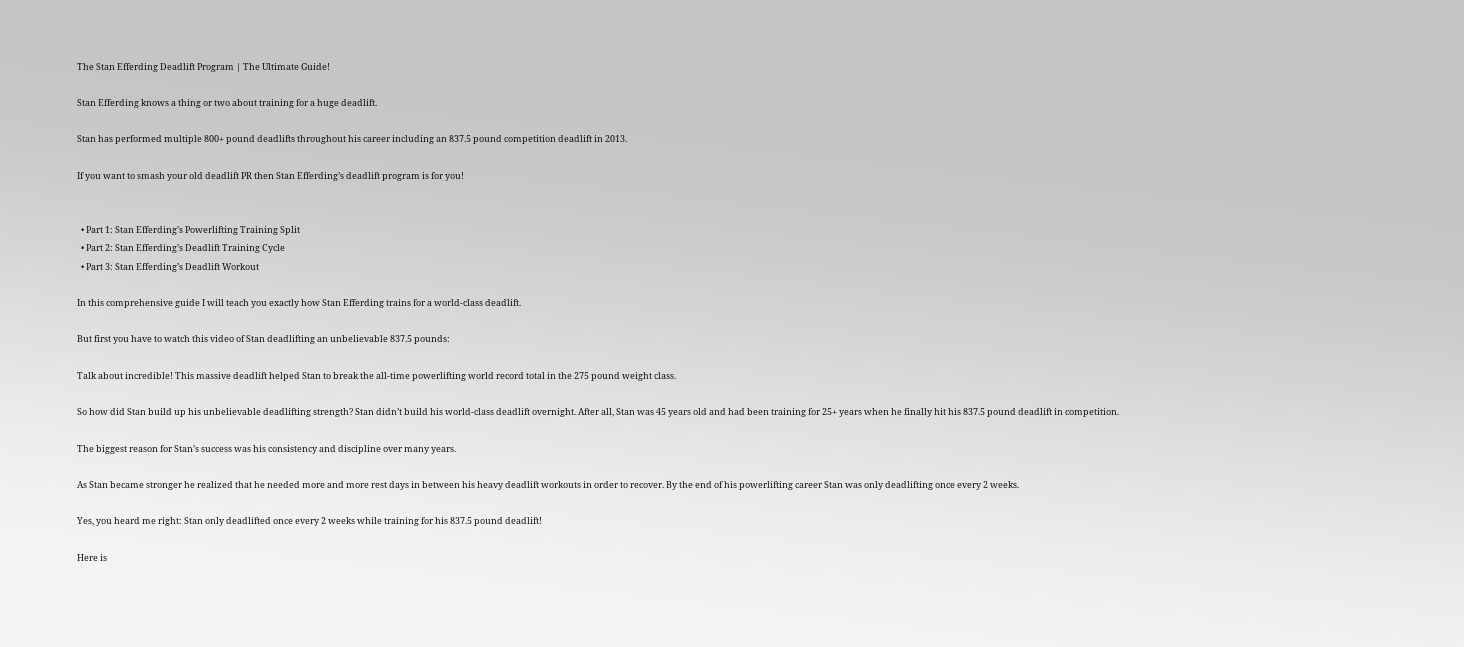The Stan Efferding Deadlift Program | The Ultimate Guide!

Stan Efferding knows a thing or two about training for a huge deadlift.

Stan has performed multiple 800+ pound deadlifts throughout his career including an 837.5 pound competition deadlift in 2013.

If you want to smash your old deadlift PR then Stan Efferding’s deadlift program is for you!


  • Part 1: Stan Efferding’s Powerlifting Training Split
  • Part 2: Stan Efferding’s Deadlift Training Cycle
  • Part 3: Stan Efferding’s Deadlift Workout

In this comprehensive guide I will teach you exactly how Stan Efferding trains for a world-class deadlift.

But first you have to watch this video of Stan deadlifting an unbelievable 837.5 pounds:

Talk about incredible! This massive deadlift helped Stan to break the all-time powerlifting world record total in the 275 pound weight class.

So how did Stan build up his unbelievable deadlifting strength? Stan didn’t build his world-class deadlift overnight. After all, Stan was 45 years old and had been training for 25+ years when he finally hit his 837.5 pound deadlift in competition.

The biggest reason for Stan’s success was his consistency and discipline over many years.

As Stan became stronger he realized that he needed more and more rest days in between his heavy deadlift workouts in order to recover. By the end of his powerlifting career Stan was only deadlifting once every 2 weeks.

Yes, you heard me right: Stan only deadlifted once every 2 weeks while training for his 837.5 pound deadlift!

Here is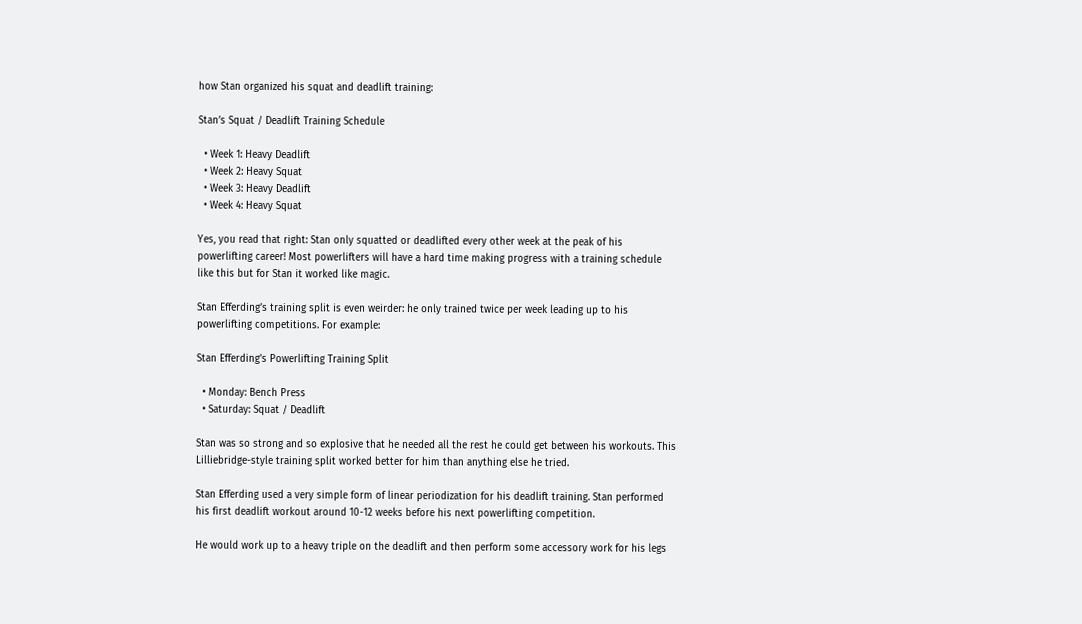how Stan organized his squat and deadlift training:

Stan’s Squat / Deadlift Training Schedule

  • Week 1: Heavy Deadlift
  • Week 2: Heavy Squat
  • Week 3: Heavy Deadlift
  • Week 4: Heavy Squat

Yes, you read that right: Stan only squatted or deadlifted every other week at the peak of his powerlifting career! Most powerlifters will have a hard time making progress with a training schedule like this but for Stan it worked like magic.

Stan Efferding’s training split is even weirder: he only trained twice per week leading up to his powerlifting competitions. For example:

Stan Efferding’s Powerlifting Training Split

  • Monday: Bench Press
  • Saturday: Squat / Deadlift

Stan was so strong and so explosive that he needed all the rest he could get between his workouts. This Lilliebridge-style training split worked better for him than anything else he tried.

Stan Efferding used a very simple form of linear periodization for his deadlift training. Stan performed his first deadlift workout around 10-12 weeks before his next powerlifting competition.

He would work up to a heavy triple on the deadlift and then perform some accessory work for his legs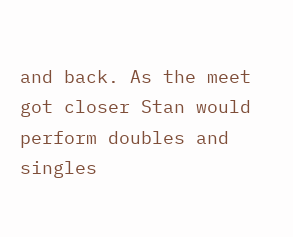and back. As the meet got closer Stan would perform doubles and singles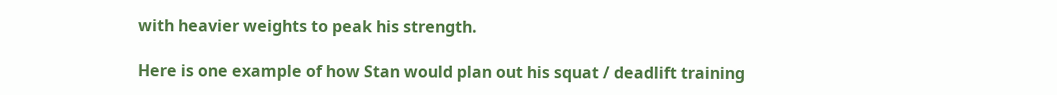with heavier weights to peak his strength.

Here is one example of how Stan would plan out his squat / deadlift training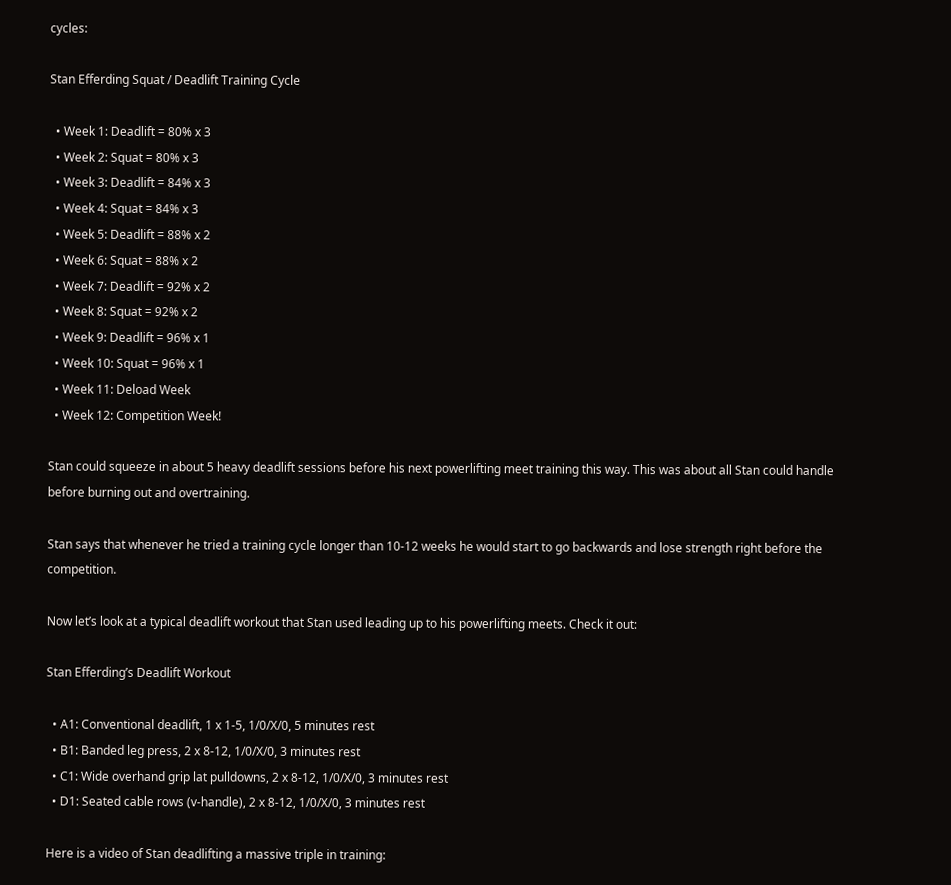cycles:

Stan Efferding Squat / Deadlift Training Cycle

  • Week 1: Deadlift = 80% x 3
  • Week 2: Squat = 80% x 3
  • Week 3: Deadlift = 84% x 3
  • Week 4: Squat = 84% x 3
  • Week 5: Deadlift = 88% x 2
  • Week 6: Squat = 88% x 2
  • Week 7: Deadlift = 92% x 2
  • Week 8: Squat = 92% x 2
  • Week 9: Deadlift = 96% x 1
  • Week 10: Squat = 96% x 1
  • Week 11: Deload Week
  • Week 12: Competition Week!

Stan could squeeze in about 5 heavy deadlift sessions before his next powerlifting meet training this way. This was about all Stan could handle before burning out and overtraining.

Stan says that whenever he tried a training cycle longer than 10-12 weeks he would start to go backwards and lose strength right before the competition.

Now let’s look at a typical deadlift workout that Stan used leading up to his powerlifting meets. Check it out:

Stan Efferding’s Deadlift Workout

  • A1: Conventional deadlift, 1 x 1-5, 1/0/X/0, 5 minutes rest
  • B1: Banded leg press, 2 x 8-12, 1/0/X/0, 3 minutes rest
  • C1: Wide overhand grip lat pulldowns, 2 x 8-12, 1/0/X/0, 3 minutes rest
  • D1: Seated cable rows (v-handle), 2 x 8-12, 1/0/X/0, 3 minutes rest

Here is a video of Stan deadlifting a massive triple in training: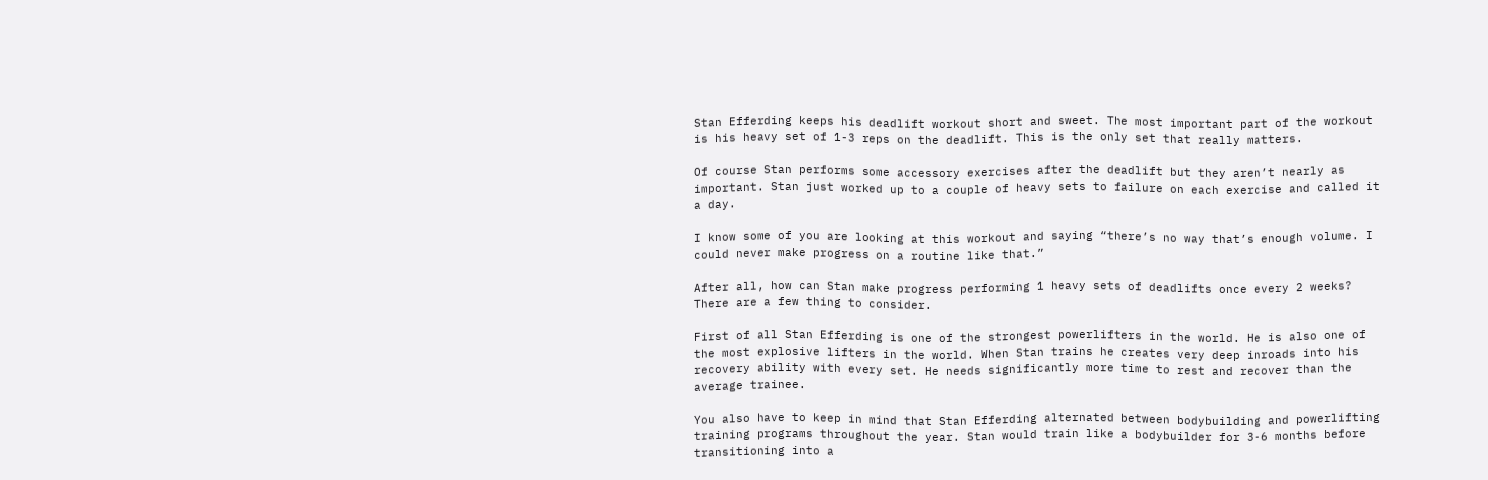Stan Efferding keeps his deadlift workout short and sweet. The most important part of the workout is his heavy set of 1-3 reps on the deadlift. This is the only set that really matters.

Of course Stan performs some accessory exercises after the deadlift but they aren’t nearly as important. Stan just worked up to a couple of heavy sets to failure on each exercise and called it a day.

I know some of you are looking at this workout and saying “there’s no way that’s enough volume. I could never make progress on a routine like that.”

After all, how can Stan make progress performing 1 heavy sets of deadlifts once every 2 weeks? There are a few thing to consider.

First of all Stan Efferding is one of the strongest powerlifters in the world. He is also one of the most explosive lifters in the world. When Stan trains he creates very deep inroads into his recovery ability with every set. He needs significantly more time to rest and recover than the average trainee.

You also have to keep in mind that Stan Efferding alternated between bodybuilding and powerlifting training programs throughout the year. Stan would train like a bodybuilder for 3-6 months before transitioning into a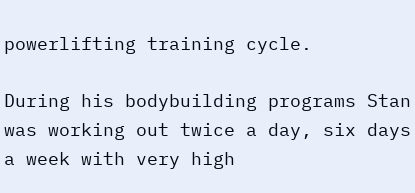powerlifting training cycle.

During his bodybuilding programs Stan was working out twice a day, six days a week with very high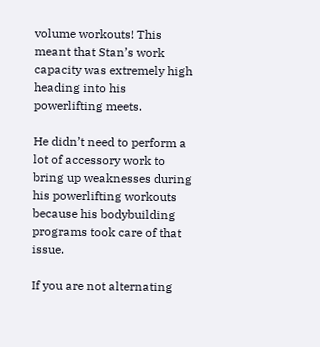volume workouts! This meant that Stan’s work capacity was extremely high heading into his powerlifting meets.

He didn’t need to perform a lot of accessory work to bring up weaknesses during his powerlifting workouts because his bodybuilding programs took care of that issue.

If you are not alternating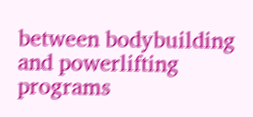between bodybuilding and powerlifting programs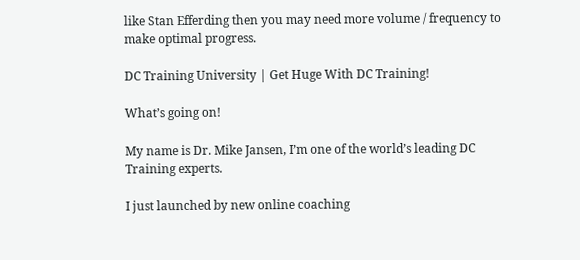like Stan Efferding then you may need more volume / frequency to make optimal progress.

DC Training University | Get Huge With DC Training!

What’s going on!

My name is Dr. Mike Jansen, I’m one of the world’s leading DC Training experts.

I just launched by new online coaching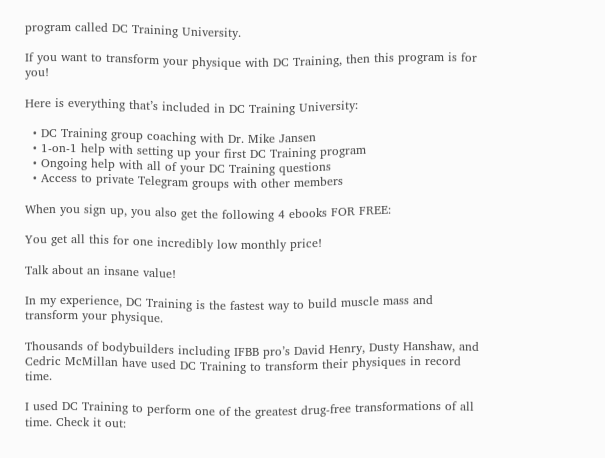program called DC Training University.

If you want to transform your physique with DC Training, then this program is for you!

Here is everything that’s included in DC Training University:

  • DC Training group coaching with Dr. Mike Jansen
  • 1-on-1 help with setting up your first DC Training program
  • Ongoing help with all of your DC Training questions
  • Access to private Telegram groups with other members

When you sign up, you also get the following 4 ebooks FOR FREE:

You get all this for one incredibly low monthly price!

Talk about an insane value!

In my experience, DC Training is the fastest way to build muscle mass and transform your physique.

Thousands of bodybuilders including IFBB pro’s David Henry, Dusty Hanshaw, and Cedric McMillan have used DC Training to transform their physiques in record time.

I used DC Training to perform one of the greatest drug-free transformations of all time. Check it out: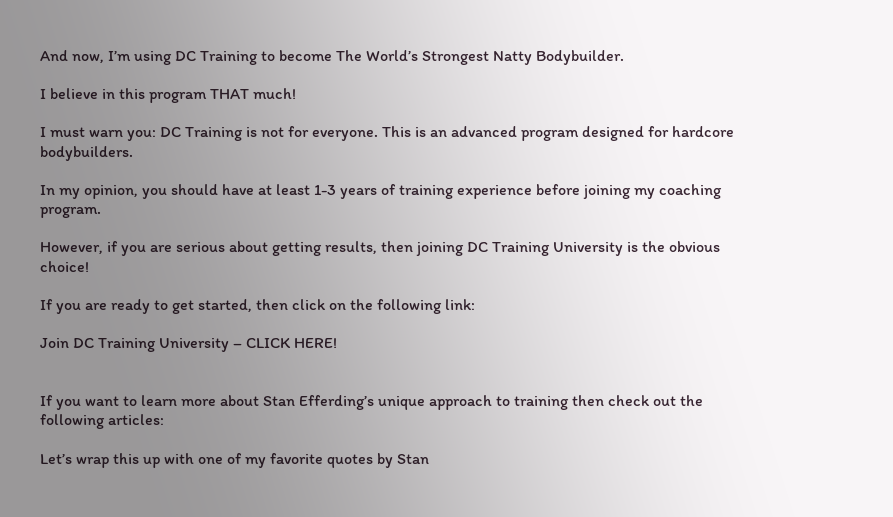And now, I’m using DC Training to become The World’s Strongest Natty Bodybuilder.

I believe in this program THAT much!

I must warn you: DC Training is not for everyone. This is an advanced program designed for hardcore bodybuilders.

In my opinion, you should have at least 1-3 years of training experience before joining my coaching program.

However, if you are serious about getting results, then joining DC Training University is the obvious choice!

If you are ready to get started, then click on the following link:

Join DC Training University – CLICK HERE!


If you want to learn more about Stan Efferding’s unique approach to training then check out the following articles:

Let’s wrap this up with one of my favorite quotes by Stan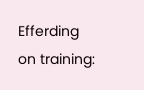Efferding on training: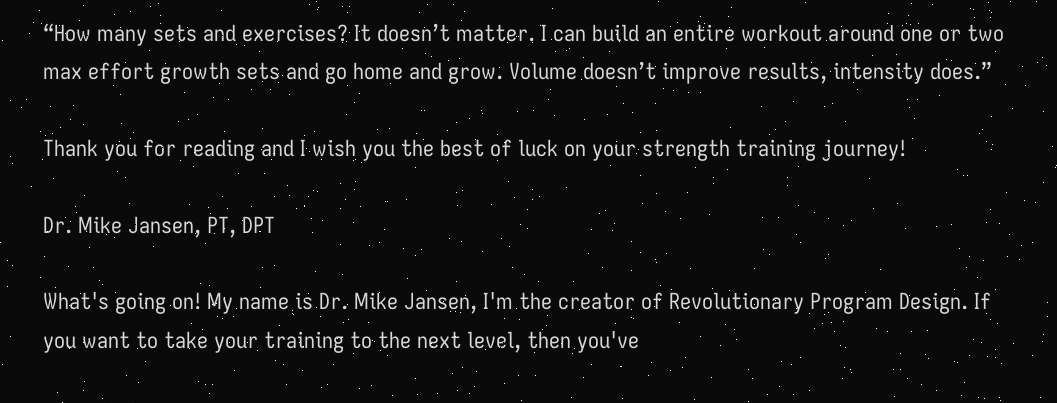“How many sets and exercises? It doesn’t matter. I can build an entire workout around one or two max effort growth sets and go home and grow. Volume doesn’t improve results, intensity does.”

Thank you for reading and I wish you the best of luck on your strength training journey!

Dr. Mike Jansen, PT, DPT

What's going on! My name is Dr. Mike Jansen, I'm the creator of Revolutionary Program Design. If you want to take your training to the next level, then you've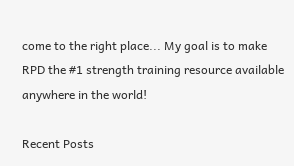come to the right place... My goal is to make RPD the #1 strength training resource available anywhere in the world!

Recent Posts